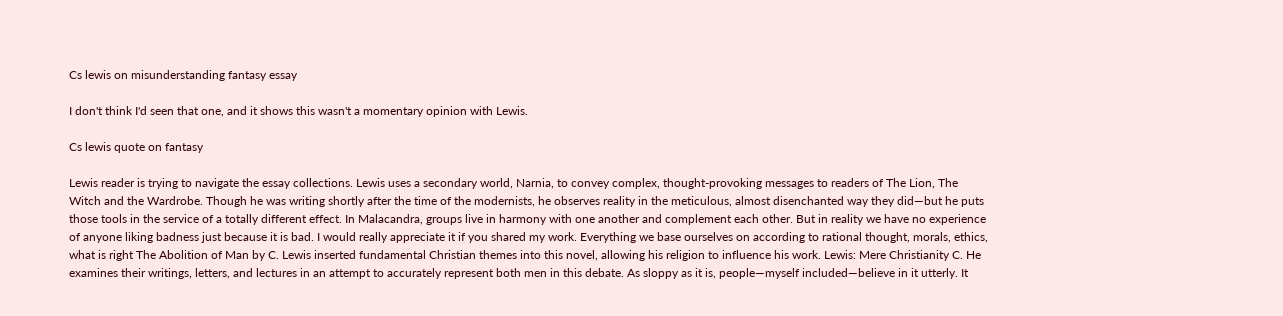Cs lewis on misunderstanding fantasy essay

I don't think I'd seen that one, and it shows this wasn't a momentary opinion with Lewis.

Cs lewis quote on fantasy

Lewis reader is trying to navigate the essay collections. Lewis uses a secondary world, Narnia, to convey complex, thought-provoking messages to readers of The Lion, The Witch and the Wardrobe. Though he was writing shortly after the time of the modernists, he observes reality in the meticulous, almost disenchanted way they did—but he puts those tools in the service of a totally different effect. In Malacandra, groups live in harmony with one another and complement each other. But in reality we have no experience of anyone liking badness just because it is bad. I would really appreciate it if you shared my work. Everything we base ourselves on according to rational thought, morals, ethics, what is right The Abolition of Man by C. Lewis inserted fundamental Christian themes into this novel, allowing his religion to influence his work. Lewis: Mere Christianity C. He examines their writings, letters, and lectures in an attempt to accurately represent both men in this debate. As sloppy as it is, people—myself included—believe in it utterly. It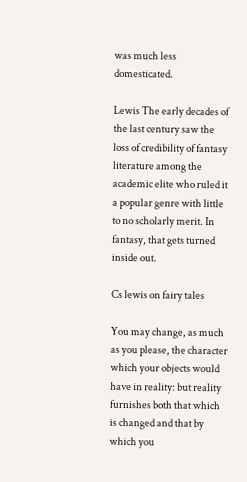was much less domesticated.

Lewis The early decades of the last century saw the loss of credibility of fantasy literature among the academic elite who ruled it a popular genre with little to no scholarly merit. In fantasy, that gets turned inside out.

Cs lewis on fairy tales

You may change, as much as you please, the character which your objects would have in reality: but reality furnishes both that which is changed and that by which you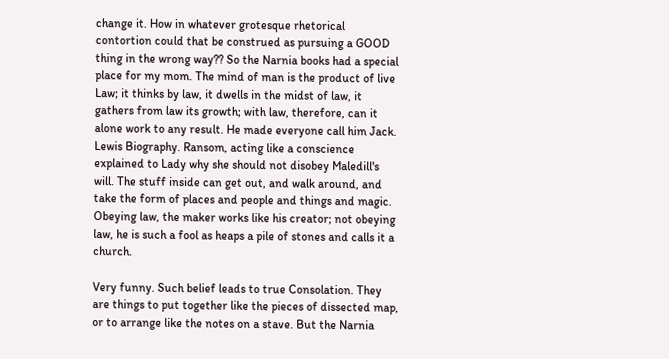change it. How in whatever grotesque rhetorical contortion could that be construed as pursuing a GOOD thing in the wrong way?? So the Narnia books had a special place for my mom. The mind of man is the product of live Law; it thinks by law, it dwells in the midst of law, it gathers from law its growth; with law, therefore, can it alone work to any result. He made everyone call him Jack. Lewis Biography. Ransom, acting like a conscience explained to Lady why she should not disobey Maledill's will. The stuff inside can get out, and walk around, and take the form of places and people and things and magic. Obeying law, the maker works like his creator; not obeying law, he is such a fool as heaps a pile of stones and calls it a church.

Very funny. Such belief leads to true Consolation. They are things to put together like the pieces of dissected map, or to arrange like the notes on a stave. But the Narnia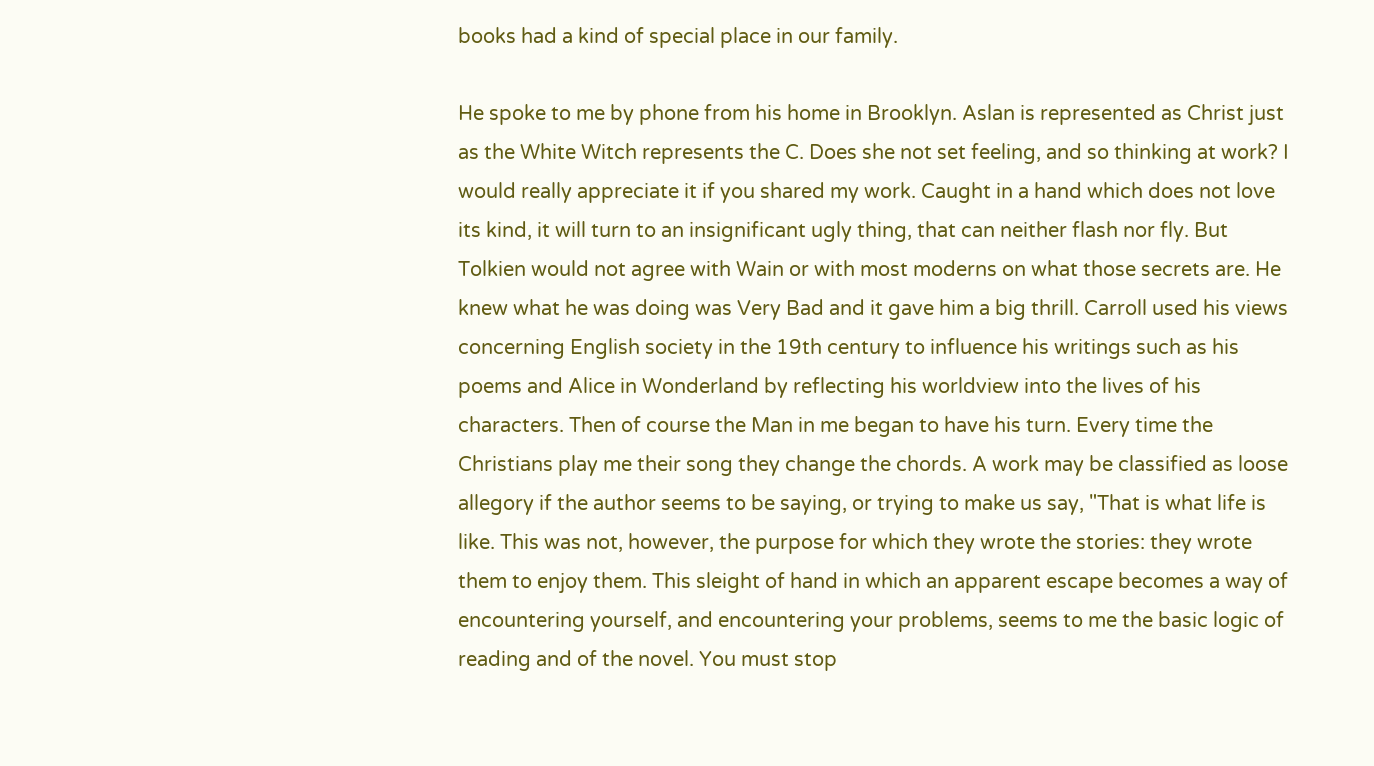books had a kind of special place in our family.

He spoke to me by phone from his home in Brooklyn. Aslan is represented as Christ just as the White Witch represents the C. Does she not set feeling, and so thinking at work? I would really appreciate it if you shared my work. Caught in a hand which does not love its kind, it will turn to an insignificant ugly thing, that can neither flash nor fly. But Tolkien would not agree with Wain or with most moderns on what those secrets are. He knew what he was doing was Very Bad and it gave him a big thrill. Carroll used his views concerning English society in the 19th century to influence his writings such as his poems and Alice in Wonderland by reflecting his worldview into the lives of his characters. Then of course the Man in me began to have his turn. Every time the Christians play me their song they change the chords. A work may be classified as loose allegory if the author seems to be saying, or trying to make us say, "That is what life is like. This was not, however, the purpose for which they wrote the stories: they wrote them to enjoy them. This sleight of hand in which an apparent escape becomes a way of encountering yourself, and encountering your problems, seems to me the basic logic of reading and of the novel. You must stop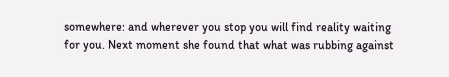somewhere: and wherever you stop you will find reality waiting for you. Next moment she found that what was rubbing against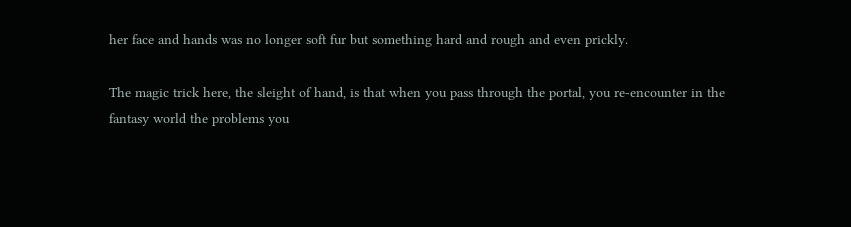her face and hands was no longer soft fur but something hard and rough and even prickly.

The magic trick here, the sleight of hand, is that when you pass through the portal, you re-encounter in the fantasy world the problems you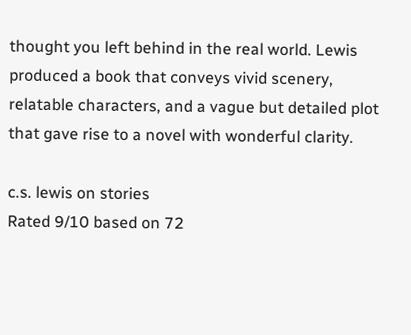thought you left behind in the real world. Lewis produced a book that conveys vivid scenery, relatable characters, and a vague but detailed plot that gave rise to a novel with wonderful clarity.

c.s. lewis on stories
Rated 9/10 based on 72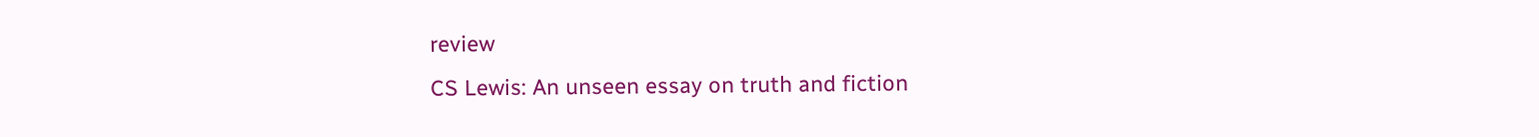review
CS Lewis: An unseen essay on truth and fiction